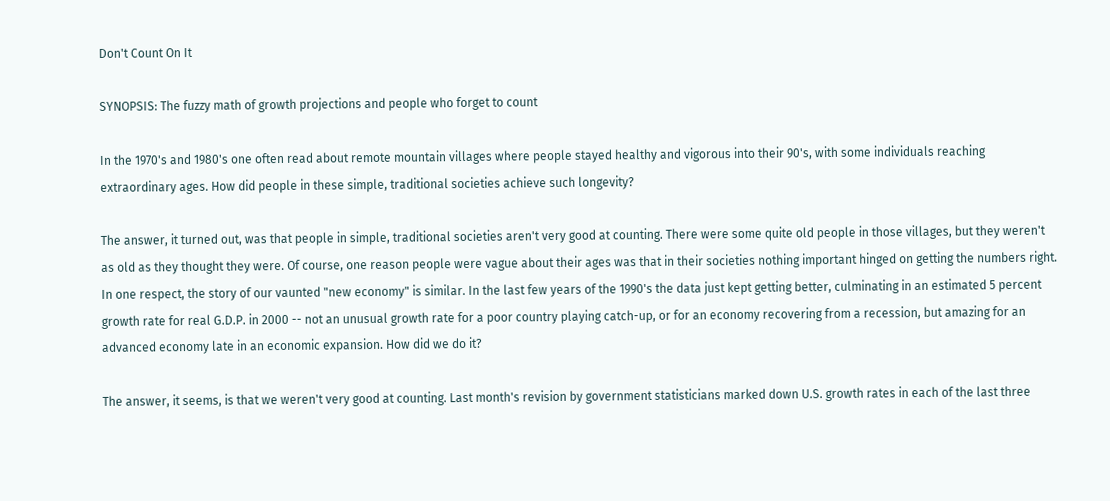Don't Count On It

SYNOPSIS: The fuzzy math of growth projections and people who forget to count

In the 1970's and 1980's one often read about remote mountain villages where people stayed healthy and vigorous into their 90's, with some individuals reaching extraordinary ages. How did people in these simple, traditional societies achieve such longevity?

The answer, it turned out, was that people in simple, traditional societies aren't very good at counting. There were some quite old people in those villages, but they weren't as old as they thought they were. Of course, one reason people were vague about their ages was that in their societies nothing important hinged on getting the numbers right. In one respect, the story of our vaunted "new economy" is similar. In the last few years of the 1990's the data just kept getting better, culminating in an estimated 5 percent growth rate for real G.D.P. in 2000 -- not an unusual growth rate for a poor country playing catch-up, or for an economy recovering from a recession, but amazing for an advanced economy late in an economic expansion. How did we do it?

The answer, it seems, is that we weren't very good at counting. Last month's revision by government statisticians marked down U.S. growth rates in each of the last three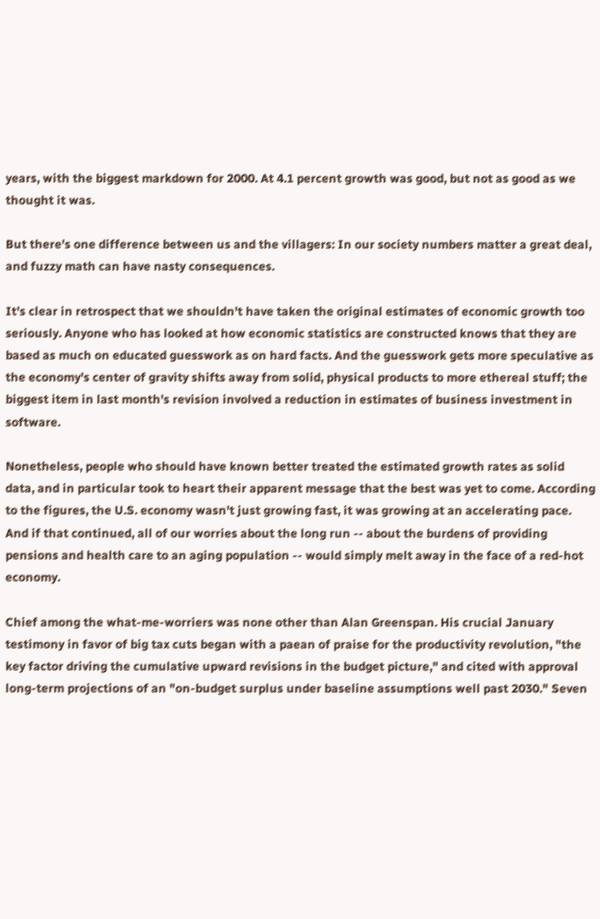years, with the biggest markdown for 2000. At 4.1 percent growth was good, but not as good as we thought it was.

But there's one difference between us and the villagers: In our society numbers matter a great deal, and fuzzy math can have nasty consequences.

It's clear in retrospect that we shouldn't have taken the original estimates of economic growth too seriously. Anyone who has looked at how economic statistics are constructed knows that they are based as much on educated guesswork as on hard facts. And the guesswork gets more speculative as the economy's center of gravity shifts away from solid, physical products to more ethereal stuff; the biggest item in last month's revision involved a reduction in estimates of business investment in software.

Nonetheless, people who should have known better treated the estimated growth rates as solid data, and in particular took to heart their apparent message that the best was yet to come. According to the figures, the U.S. economy wasn't just growing fast, it was growing at an accelerating pace. And if that continued, all of our worries about the long run -- about the burdens of providing pensions and health care to an aging population -- would simply melt away in the face of a red-hot economy.

Chief among the what-me-worriers was none other than Alan Greenspan. His crucial January testimony in favor of big tax cuts began with a paean of praise for the productivity revolution, "the key factor driving the cumulative upward revisions in the budget picture," and cited with approval long-term projections of an "on-budget surplus under baseline assumptions well past 2030." Seven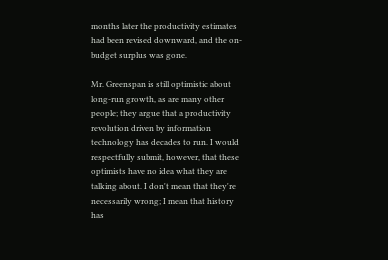months later the productivity estimates had been revised downward, and the on-budget surplus was gone.

Mr. Greenspan is still optimistic about long-run growth, as are many other people; they argue that a productivity revolution driven by information technology has decades to run. I would respectfully submit, however, that these optimists have no idea what they are talking about. I don't mean that they're necessarily wrong; I mean that history has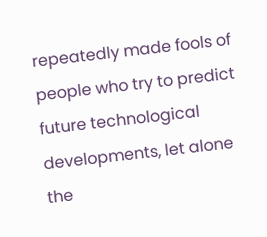repeatedly made fools of people who try to predict future technological developments, let alone the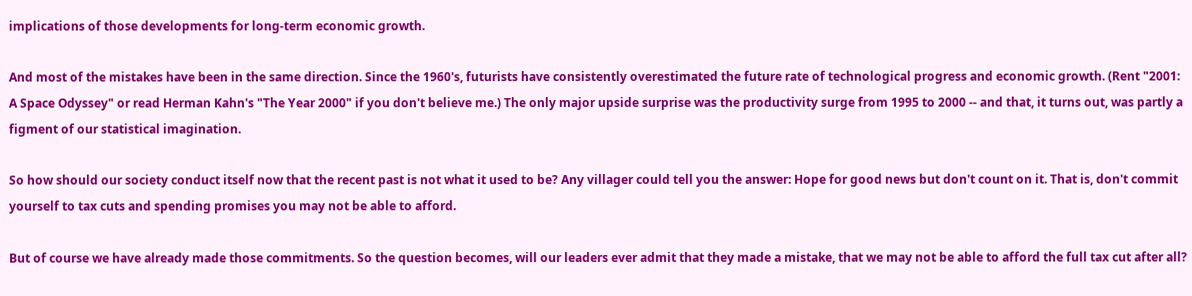implications of those developments for long-term economic growth.

And most of the mistakes have been in the same direction. Since the 1960's, futurists have consistently overestimated the future rate of technological progress and economic growth. (Rent "2001: A Space Odyssey" or read Herman Kahn's "The Year 2000" if you don't believe me.) The only major upside surprise was the productivity surge from 1995 to 2000 -- and that, it turns out, was partly a figment of our statistical imagination.

So how should our society conduct itself now that the recent past is not what it used to be? Any villager could tell you the answer: Hope for good news but don't count on it. That is, don't commit yourself to tax cuts and spending promises you may not be able to afford.

But of course we have already made those commitments. So the question becomes, will our leaders ever admit that they made a mistake, that we may not be able to afford the full tax cut after all?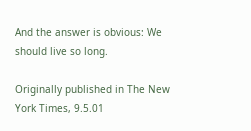And the answer is obvious: We should live so long.

Originally published in The New York Times, 9.5.01